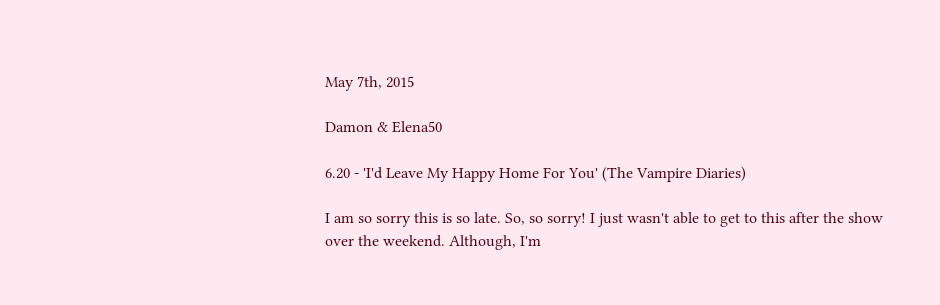May 7th, 2015

Damon & Elena50

6.20 - 'I'd Leave My Happy Home For You' (The Vampire Diaries)

I am so sorry this is so late. So, so sorry! I just wasn't able to get to this after the show over the weekend. Although, I'm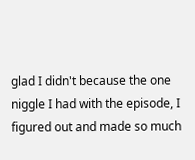glad I didn't because the one niggle I had with the episode, I figured out and made so much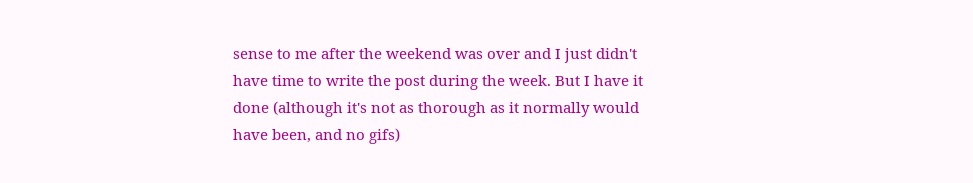sense to me after the weekend was over and I just didn't have time to write the post during the week. But I have it done (although it's not as thorough as it normally would have been, and no gifs)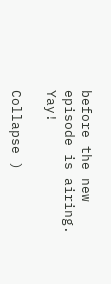before the new episode is airing. Yay!

Collapse )